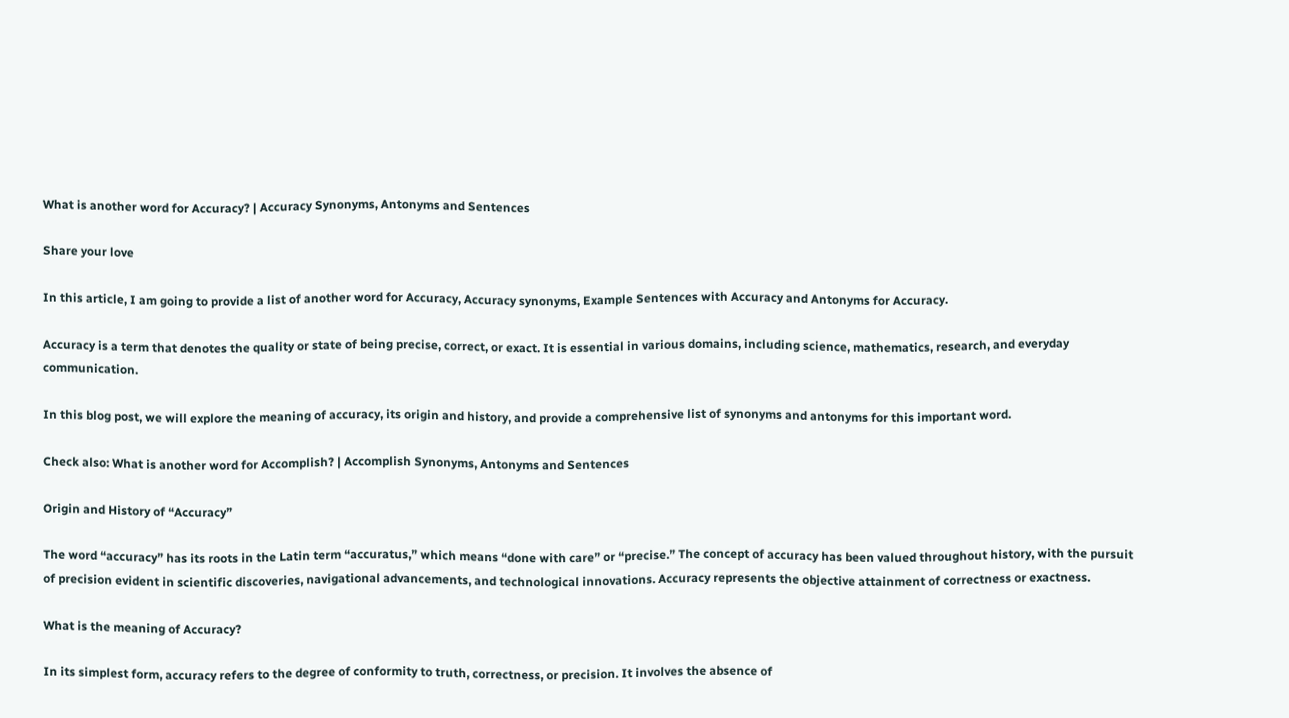What is another word for Accuracy? | Accuracy Synonyms, Antonyms and Sentences

Share your love

In this article, I am going to provide a list of another word for Accuracy, Accuracy synonyms, Example Sentences with Accuracy and Antonyms for Accuracy.

Accuracy is a term that denotes the quality or state of being precise, correct, or exact. It is essential in various domains, including science, mathematics, research, and everyday communication.

In this blog post, we will explore the meaning of accuracy, its origin and history, and provide a comprehensive list of synonyms and antonyms for this important word.

Check also: What is another word for Accomplish? | Accomplish Synonyms, Antonyms and Sentences

Origin and History of “Accuracy”

The word “accuracy” has its roots in the Latin term “accuratus,” which means “done with care” or “precise.” The concept of accuracy has been valued throughout history, with the pursuit of precision evident in scientific discoveries, navigational advancements, and technological innovations. Accuracy represents the objective attainment of correctness or exactness.

What is the meaning of Accuracy?

In its simplest form, accuracy refers to the degree of conformity to truth, correctness, or precision. It involves the absence of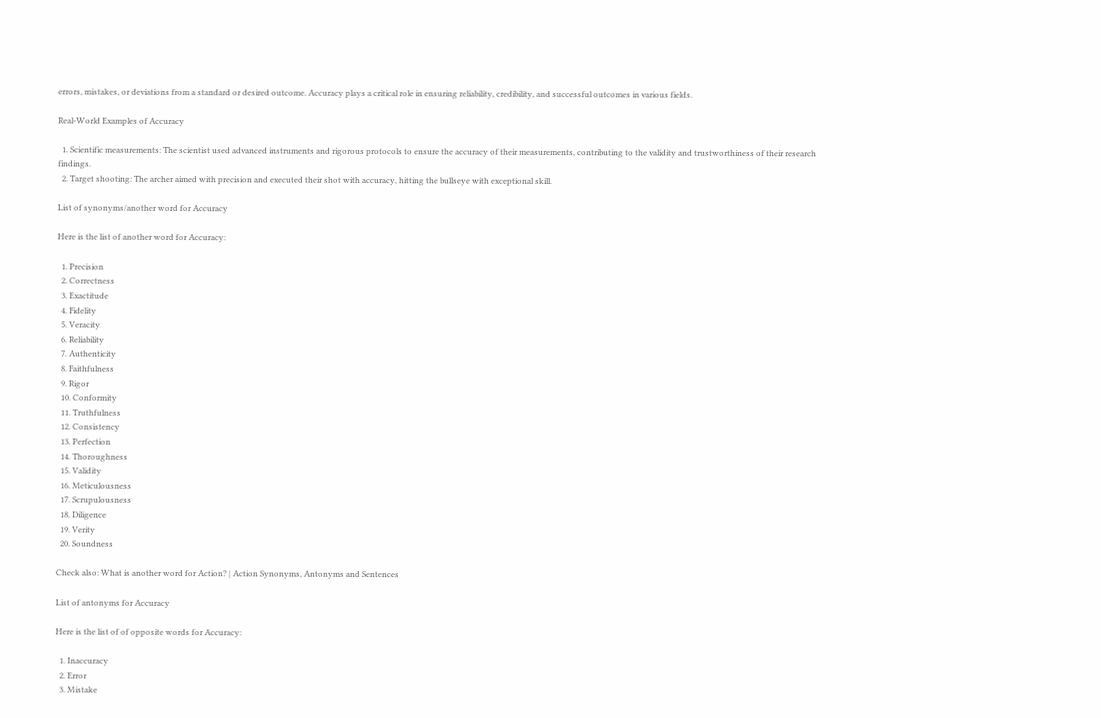errors, mistakes, or deviations from a standard or desired outcome. Accuracy plays a critical role in ensuring reliability, credibility, and successful outcomes in various fields.

Real-World Examples of Accuracy

  1. Scientific measurements: The scientist used advanced instruments and rigorous protocols to ensure the accuracy of their measurements, contributing to the validity and trustworthiness of their research findings.
  2. Target shooting: The archer aimed with precision and executed their shot with accuracy, hitting the bullseye with exceptional skill.

List of synonyms/another word for Accuracy

Here is the list of another word for Accuracy:

  1. Precision
  2. Correctness
  3. Exactitude
  4. Fidelity
  5. Veracity
  6. Reliability
  7. Authenticity
  8. Faithfulness
  9. Rigor
  10. Conformity
  11. Truthfulness
  12. Consistency
  13. Perfection
  14. Thoroughness
  15. Validity
  16. Meticulousness
  17. Scrupulousness
  18. Diligence
  19. Verity
  20. Soundness

Check also: What is another word for Action? | Action Synonyms, Antonyms and Sentences

List of antonyms for Accuracy

Here is the list of of opposite words for Accuracy:

  1. Inaccuracy
  2. Error
  3. Mistake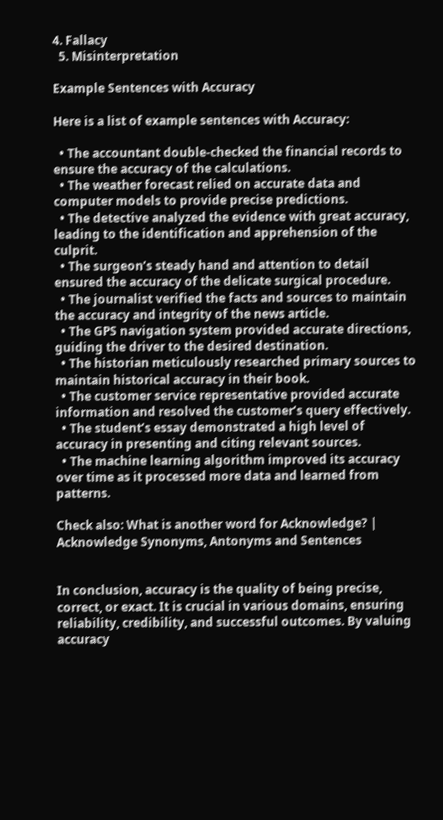4. Fallacy
  5. Misinterpretation

Example Sentences with Accuracy

Here is a list of example sentences with Accuracy:

  • The accountant double-checked the financial records to ensure the accuracy of the calculations.
  • The weather forecast relied on accurate data and computer models to provide precise predictions.
  • The detective analyzed the evidence with great accuracy, leading to the identification and apprehension of the culprit.
  • The surgeon’s steady hand and attention to detail ensured the accuracy of the delicate surgical procedure.
  • The journalist verified the facts and sources to maintain the accuracy and integrity of the news article.
  • The GPS navigation system provided accurate directions, guiding the driver to the desired destination.
  • The historian meticulously researched primary sources to maintain historical accuracy in their book.
  • The customer service representative provided accurate information and resolved the customer’s query effectively.
  • The student’s essay demonstrated a high level of accuracy in presenting and citing relevant sources.
  • The machine learning algorithm improved its accuracy over time as it processed more data and learned from patterns.

Check also: What is another word for Acknowledge? | Acknowledge Synonyms, Antonyms and Sentences


In conclusion, accuracy is the quality of being precise, correct, or exact. It is crucial in various domains, ensuring reliability, credibility, and successful outcomes. By valuing accuracy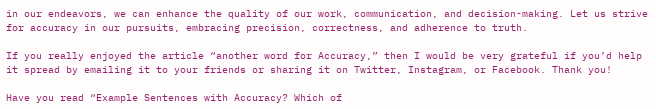in our endeavors, we can enhance the quality of our work, communication, and decision-making. Let us strive for accuracy in our pursuits, embracing precision, correctness, and adherence to truth.

If you really enjoyed the article “another word for Accuracy,” then I would be very grateful if you’d help it spread by emailing it to your friends or sharing it on Twitter, Instagram, or Facebook. Thank you!

Have you read “Example Sentences with Accuracy? Which of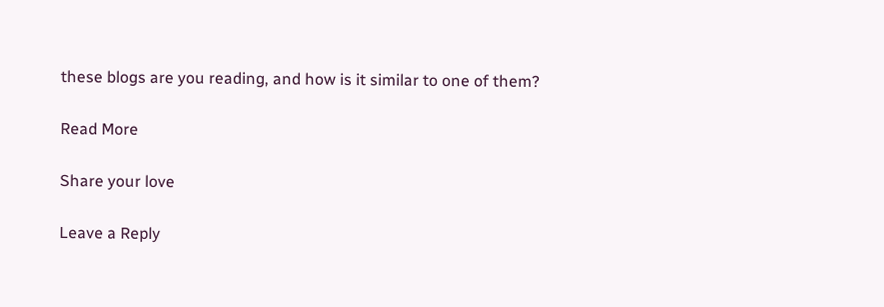these blogs are you reading, and how is it similar to one of them?

Read More

Share your love

Leave a Reply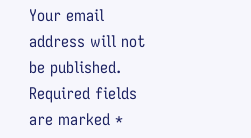Your email address will not be published. Required fields are marked *